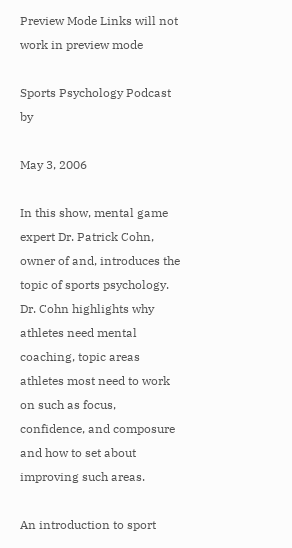Preview Mode Links will not work in preview mode

Sports Psychology Podcast by

May 3, 2006

In this show, mental game expert Dr. Patrick Cohn, owner of and, introduces the topic of sports psychology. Dr. Cohn highlights why athletes need mental coaching, topic areas athletes most need to work on such as focus, confidence, and composure and how to set about improving such areas.

An introduction to sport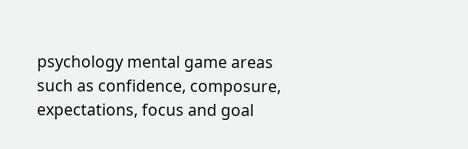psychology mental game areas such as confidence, composure, expectations, focus and goal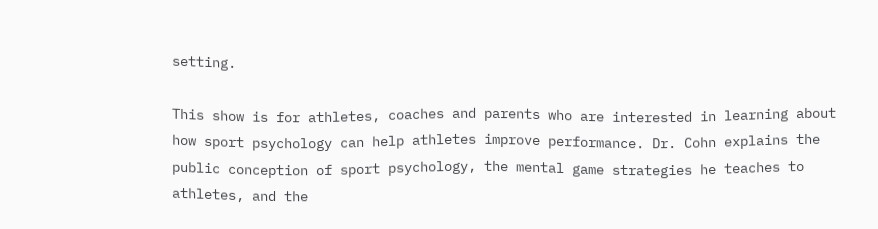setting.

This show is for athletes, coaches and parents who are interested in learning about how sport psychology can help athletes improve performance. Dr. Cohn explains the public conception of sport psychology, the mental game strategies he teaches to athletes, and the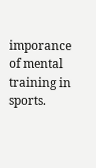imporance of mental training in sports.